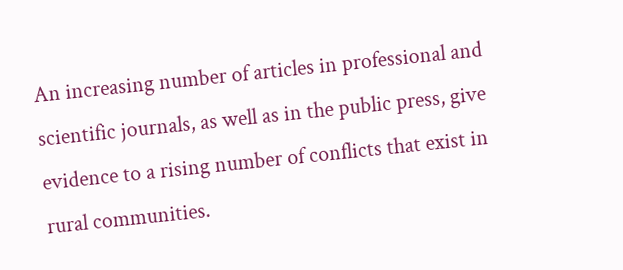An increasing number of articles in professional and scientific journals, as well as in the public press, give evidence to a rising number of conflicts that exist in rural communities.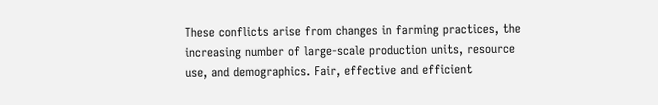These conflicts arise from changes in farming practices, the increasing number of large-scale production units, resource use, and demographics. Fair, effective and efficient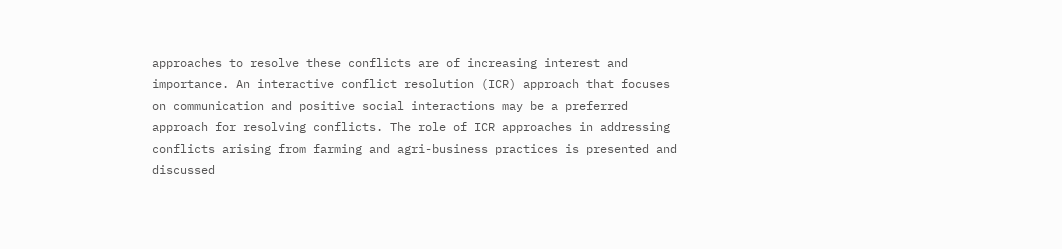approaches to resolve these conflicts are of increasing interest and importance. An interactive conflict resolution (ICR) approach that focuses on communication and positive social interactions may be a preferred approach for resolving conflicts. The role of ICR approaches in addressing conflicts arising from farming and agri-business practices is presented and discussed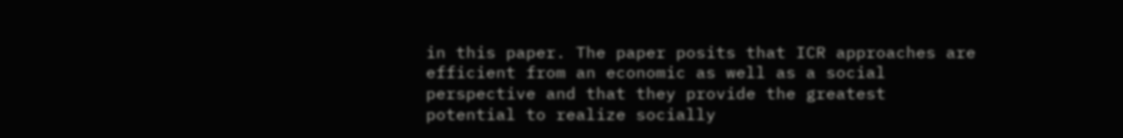in this paper. The paper posits that ICR approaches are efficient from an economic as well as a social perspective and that they provide the greatest potential to realize socially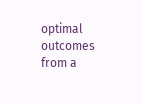optimal outcomes from a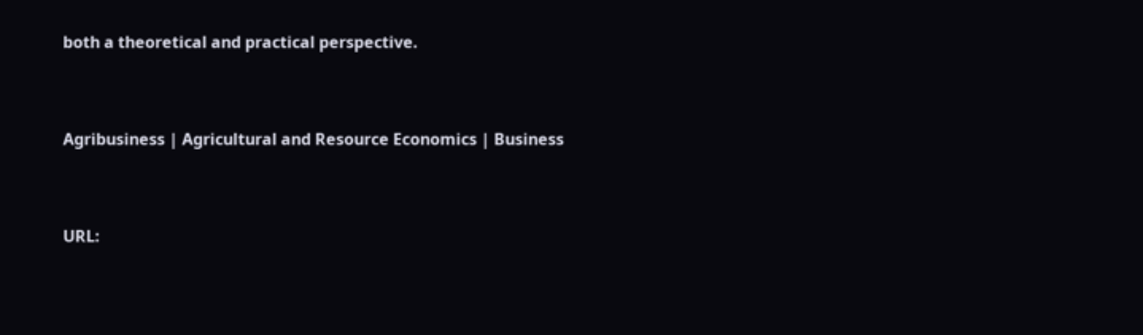both a theoretical and practical perspective.


Agribusiness | Agricultural and Resource Economics | Business


URL: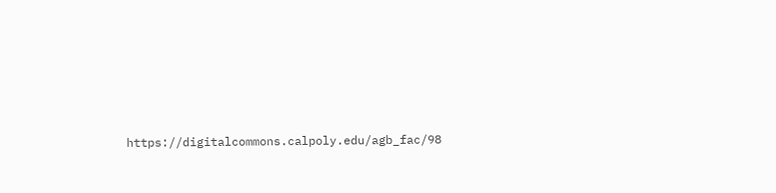https://digitalcommons.calpoly.edu/agb_fac/98